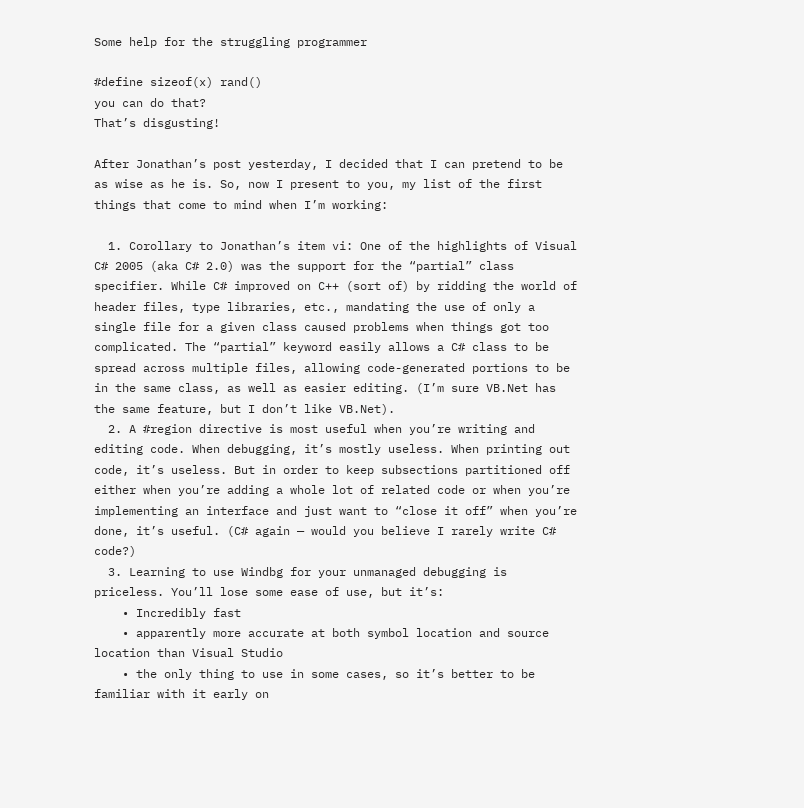Some help for the struggling programmer

#define sizeof(x) rand()
you can do that?
That’s disgusting!

After Jonathan’s post yesterday, I decided that I can pretend to be as wise as he is. So, now I present to you, my list of the first things that come to mind when I’m working:

  1. Corollary to Jonathan’s item vi: One of the highlights of Visual C# 2005 (aka C# 2.0) was the support for the “partial” class specifier. While C# improved on C++ (sort of) by ridding the world of header files, type libraries, etc., mandating the use of only a single file for a given class caused problems when things got too complicated. The “partial” keyword easily allows a C# class to be spread across multiple files, allowing code-generated portions to be in the same class, as well as easier editing. (I’m sure VB.Net has the same feature, but I don’t like VB.Net).
  2. A #region directive is most useful when you’re writing and editing code. When debugging, it’s mostly useless. When printing out code, it’s useless. But in order to keep subsections partitioned off either when you’re adding a whole lot of related code or when you’re implementing an interface and just want to “close it off” when you’re done, it’s useful. (C# again — would you believe I rarely write C# code?)
  3. Learning to use Windbg for your unmanaged debugging is priceless. You’ll lose some ease of use, but it’s:
    • Incredibly fast
    • apparently more accurate at both symbol location and source location than Visual Studio
    • the only thing to use in some cases, so it’s better to be familiar with it early on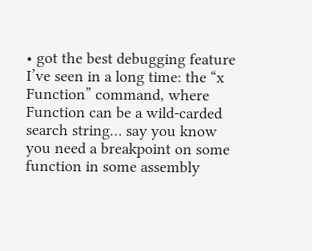• got the best debugging feature I’ve seen in a long time: the “x Function” command, where Function can be a wild-carded search string… say you know you need a breakpoint on some function in some assembly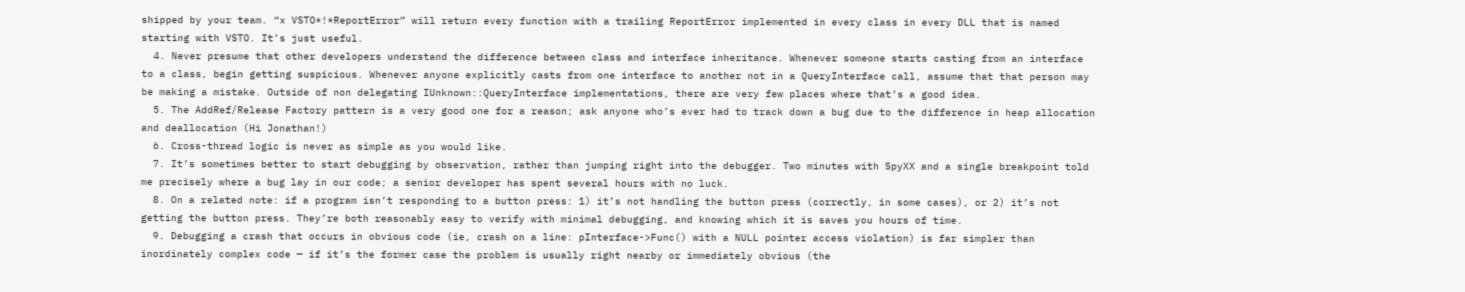shipped by your team. “x VSTO*!*ReportError” will return every function with a trailing ReportError implemented in every class in every DLL that is named starting with VSTO. It’s just useful.
  4. Never presume that other developers understand the difference between class and interface inheritance. Whenever someone starts casting from an interface to a class, begin getting suspicious. Whenever anyone explicitly casts from one interface to another not in a QueryInterface call, assume that that person may be making a mistake. Outside of non delegating IUnknown::QueryInterface implementations, there are very few places where that’s a good idea.
  5. The AddRef/Release Factory pattern is a very good one for a reason; ask anyone who’s ever had to track down a bug due to the difference in heap allocation and deallocation (Hi Jonathan!)
  6. Cross-thread logic is never as simple as you would like.
  7. It’s sometimes better to start debugging by observation, rather than jumping right into the debugger. Two minutes with SpyXX and a single breakpoint told me precisely where a bug lay in our code; a senior developer has spent several hours with no luck.
  8. On a related note: if a program isn’t responding to a button press: 1) it’s not handling the button press (correctly, in some cases), or 2) it’s not getting the button press. They’re both reasonably easy to verify with minimal debugging, and knowing which it is saves you hours of time.
  9. Debugging a crash that occurs in obvious code (ie, crash on a line: pInterface->Func() with a NULL pointer access violation) is far simpler than inordinately complex code — if it’s the former case the problem is usually right nearby or immediately obvious (the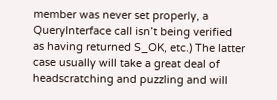member was never set properly, a QueryInterface call isn’t being verified as having returned S_OK, etc.) The latter case usually will take a great deal of headscratching and puzzling and will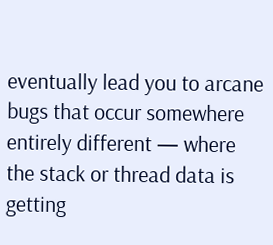eventually lead you to arcane bugs that occur somewhere entirely different — where the stack or thread data is getting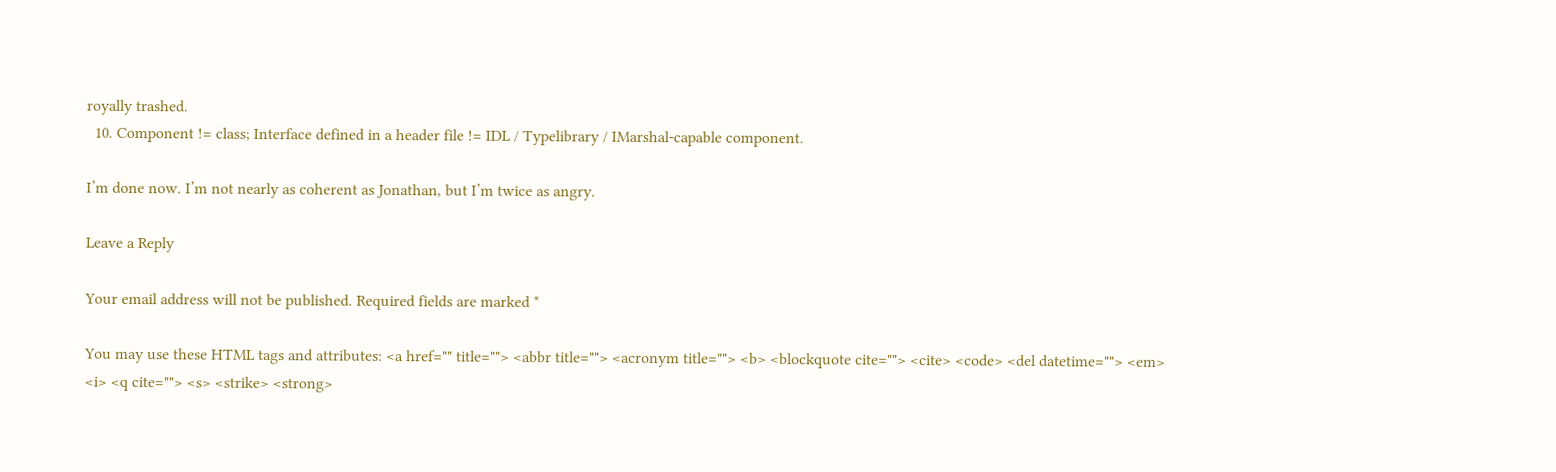royally trashed.
  10. Component != class; Interface defined in a header file != IDL / Typelibrary / IMarshal-capable component.

I’m done now. I’m not nearly as coherent as Jonathan, but I’m twice as angry.

Leave a Reply

Your email address will not be published. Required fields are marked *

You may use these HTML tags and attributes: <a href="" title=""> <abbr title=""> <acronym title=""> <b> <blockquote cite=""> <cite> <code> <del datetime=""> <em> <i> <q cite=""> <s> <strike> <strong>